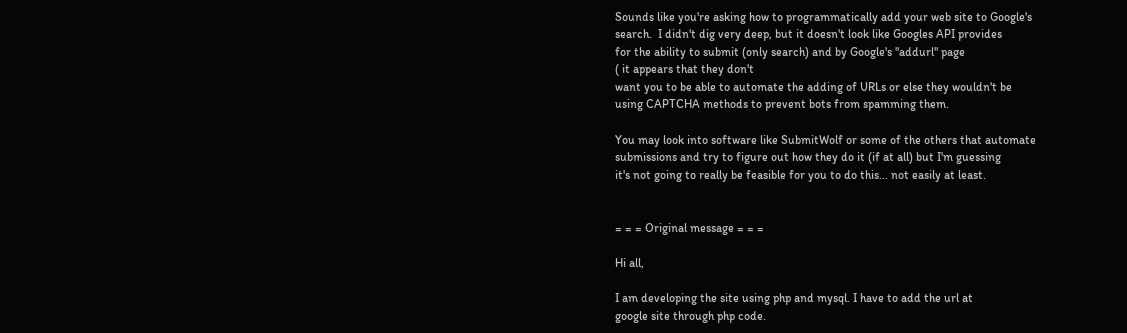Sounds like you're asking how to programmatically add your web site to Google's
search.  I didn't dig very deep, but it doesn't look like Googles API provides
for the ability to submit (only search) and by Google's "addurl" page
( it appears that they don't
want you to be able to automate the adding of URLs or else they wouldn't be
using CAPTCHA methods to prevent bots from spamming them.

You may look into software like SubmitWolf or some of the others that automate
submissions and try to figure out how they do it (if at all) but I'm guessing
it's not going to really be feasible for you to do this... not easily at least.


= = = Original message = = =

Hi all,

I am developing the site using php and mysql. I have to add the url at
google site through php code.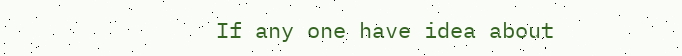If any one have idea about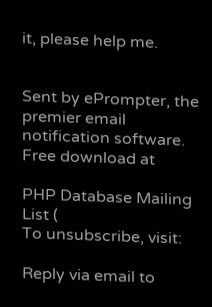it, please help me.


Sent by ePrompter, the premier email notification software.
Free download at

PHP Database Mailing List (
To unsubscribe, visit:

Reply via email to